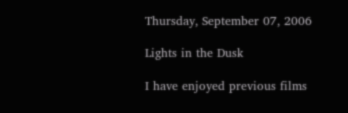Thursday, September 07, 2006

Lights in the Dusk

I have enjoyed previous films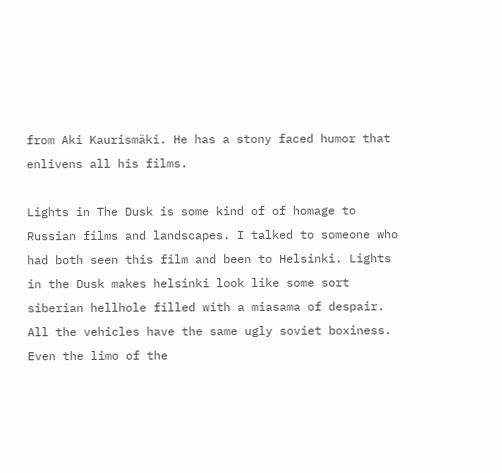from Aki Kaurismäki. He has a stony faced humor that enlivens all his films.

Lights in The Dusk is some kind of of homage to Russian films and landscapes. I talked to someone who had both seen this film and been to Helsinki. Lights in the Dusk makes helsinki look like some sort siberian hellhole filled with a miasama of despair. All the vehicles have the same ugly soviet boxiness. Even the limo of the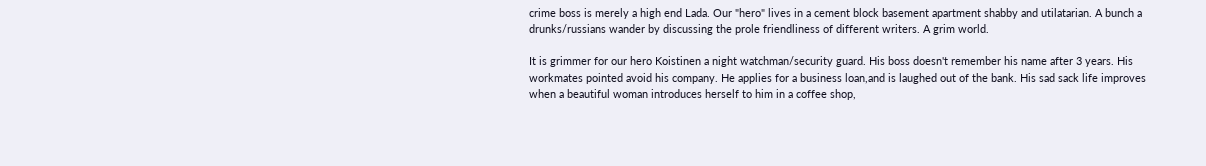crime boss is merely a high end Lada. Our "hero" lives in a cement block basement apartment shabby and utilatarian. A bunch a drunks/russians wander by discussing the prole friendliness of different writers. A grim world.

It is grimmer for our hero Koistinen a night watchman/security guard. His boss doesn't remember his name after 3 years. His workmates pointed avoid his company. He applies for a business loan,and is laughed out of the bank. His sad sack life improves when a beautiful woman introduces herself to him in a coffee shop,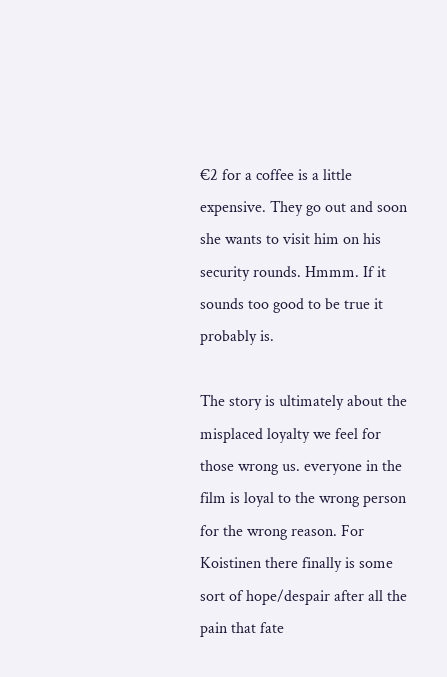€2 for a coffee is a little expensive. They go out and soon she wants to visit him on his security rounds. Hmmm. If it sounds too good to be true it probably is.

The story is ultimately about the misplaced loyalty we feel for those wrong us. everyone in the film is loyal to the wrong person for the wrong reason. For Koistinen there finally is some sort of hope/despair after all the pain that fate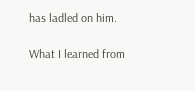has ladled on him.

What I learned from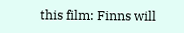this film: Finns will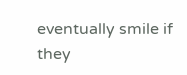eventually smile if they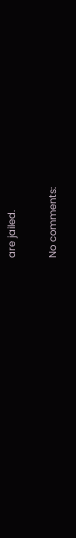are jailed.

No comments: